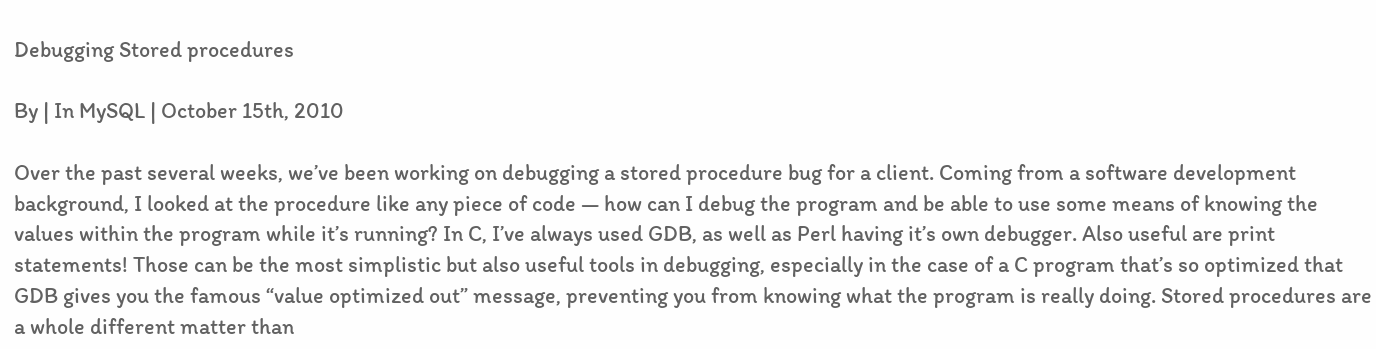Debugging Stored procedures

By | In MySQL | October 15th, 2010

Over the past several weeks, we’ve been working on debugging a stored procedure bug for a client. Coming from a software development background, I looked at the procedure like any piece of code — how can I debug the program and be able to use some means of knowing the values within the program while it’s running? In C, I’ve always used GDB, as well as Perl having it’s own debugger. Also useful are print statements! Those can be the most simplistic but also useful tools in debugging, especially in the case of a C program that’s so optimized that GDB gives you the famous “value optimized out” message, preventing you from knowing what the program is really doing. Stored procedures are a whole different matter than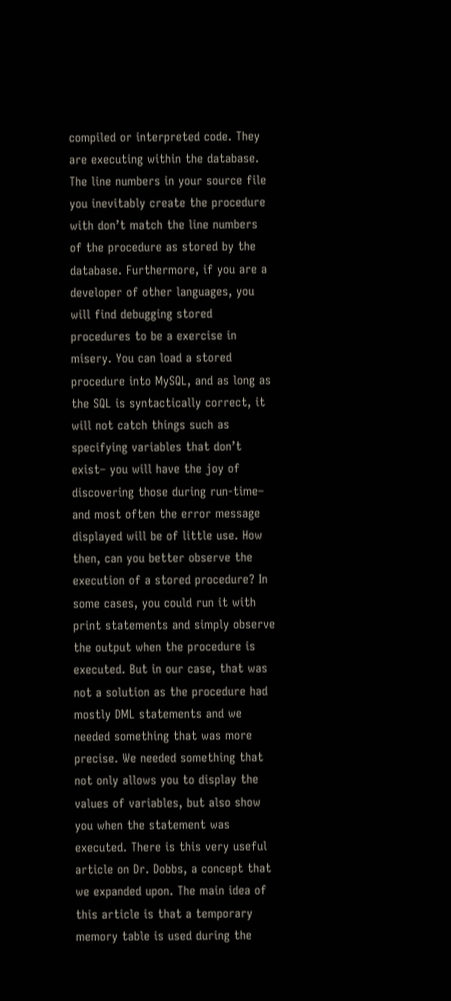compiled or interpreted code. They are executing within the database. The line numbers in your source file you inevitably create the procedure with don’t match the line numbers of the procedure as stored by the database. Furthermore, if you are a developer of other languages, you will find debugging stored procedures to be a exercise in misery. You can load a stored procedure into MySQL, and as long as the SQL is syntactically correct, it will not catch things such as specifying variables that don’t exist– you will have the joy of discovering those during run-time– and most often the error message displayed will be of little use. How then, can you better observe the execution of a stored procedure? In some cases, you could run it with print statements and simply observe the output when the procedure is executed. But in our case, that was not a solution as the procedure had mostly DML statements and we needed something that was more precise. We needed something that not only allows you to display the values of variables, but also show you when the statement was executed. There is this very useful article on Dr. Dobbs, a concept that we expanded upon. The main idea of this article is that a temporary memory table is used during the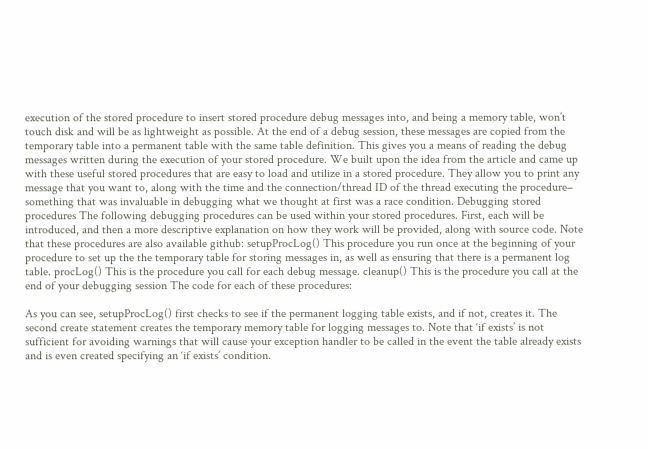execution of the stored procedure to insert stored procedure debug messages into, and being a memory table, won’t touch disk and will be as lightweight as possible. At the end of a debug session, these messages are copied from the temporary table into a permanent table with the same table definition. This gives you a means of reading the debug messages written during the execution of your stored procedure. We built upon the idea from the article and came up with these useful stored procedures that are easy to load and utilize in a stored procedure. They allow you to print any message that you want to, along with the time and the connection/thread ID of the thread executing the procedure– something that was invaluable in debugging what we thought at first was a race condition. Debugging stored procedures The following debugging procedures can be used within your stored procedures. First, each will be introduced, and then a more descriptive explanation on how they work will be provided, along with source code. Note that these procedures are also available github: setupProcLog() This procedure you run once at the beginning of your procedure to set up the the temporary table for storing messages in, as well as ensuring that there is a permanent log table. procLog() This is the procedure you call for each debug message. cleanup() This is the procedure you call at the end of your debugging session The code for each of these procedures:

As you can see, setupProcLog() first checks to see if the permanent logging table exists, and if not, creates it. The second create statement creates the temporary memory table for logging messages to. Note that ‘if exists’ is not sufficient for avoiding warnings that will cause your exception handler to be called in the event the table already exists and is even created specifying an ‘if exists’ condition.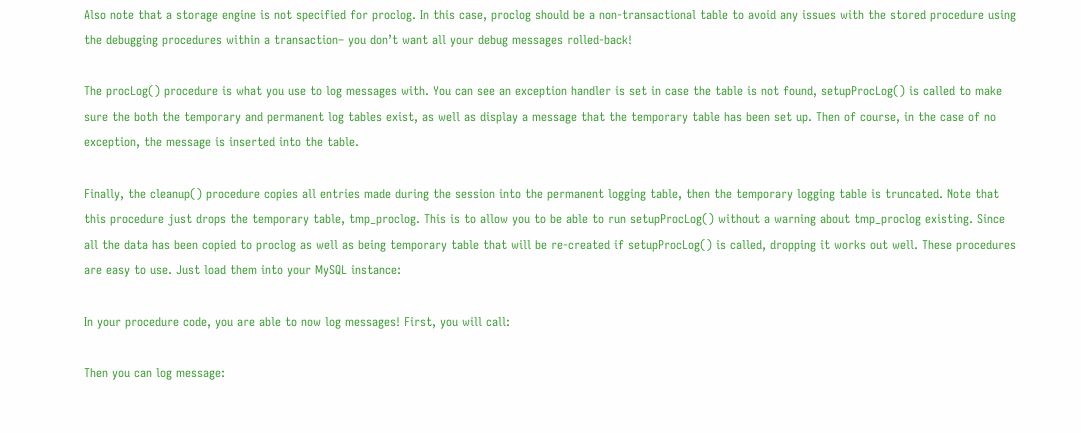Also note that a storage engine is not specified for proclog. In this case, proclog should be a non-transactional table to avoid any issues with the stored procedure using the debugging procedures within a transaction– you don’t want all your debug messages rolled-back!

The procLog() procedure is what you use to log messages with. You can see an exception handler is set in case the table is not found, setupProcLog() is called to make sure the both the temporary and permanent log tables exist, as well as display a message that the temporary table has been set up. Then of course, in the case of no exception, the message is inserted into the table.

Finally, the cleanup() procedure copies all entries made during the session into the permanent logging table, then the temporary logging table is truncated. Note that this procedure just drops the temporary table, tmp_proclog. This is to allow you to be able to run setupProcLog() without a warning about tmp_proclog existing. Since all the data has been copied to proclog as well as being temporary table that will be re-created if setupProcLog() is called, dropping it works out well. These procedures are easy to use. Just load them into your MySQL instance:

In your procedure code, you are able to now log messages! First, you will call:

Then you can log message: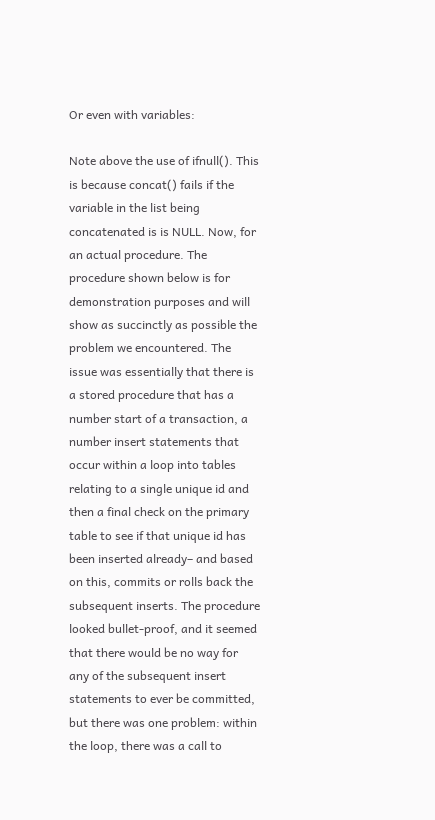Or even with variables:

Note above the use of ifnull(). This is because concat() fails if the variable in the list being concatenated is is NULL. Now, for an actual procedure. The procedure shown below is for demonstration purposes and will show as succinctly as possible the problem we encountered. The issue was essentially that there is a stored procedure that has a number start of a transaction, a number insert statements that occur within a loop into tables relating to a single unique id and then a final check on the primary table to see if that unique id has been inserted already– and based on this, commits or rolls back the subsequent inserts. The procedure looked bullet-proof, and it seemed that there would be no way for any of the subsequent insert statements to ever be committed, but there was one problem: within the loop, there was a call to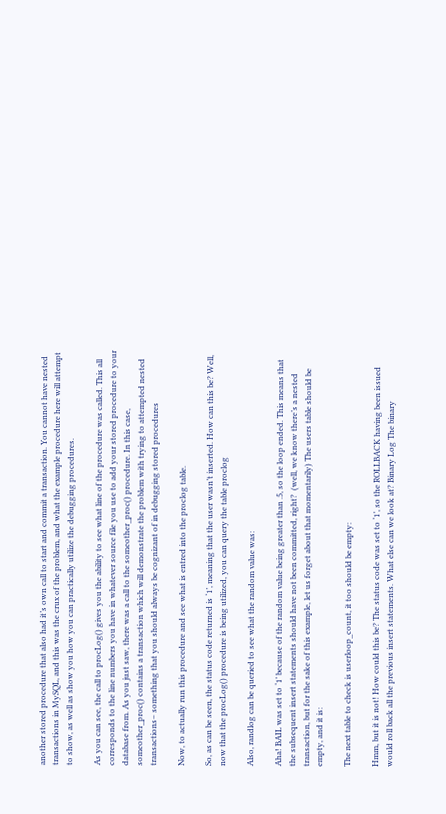another stored procedure that also had it’s own call to start and commit a transaction. You cannot have nested transactions in MySQL, and this was the crux of the problem, and what the example procedure here will attempt to show, as well as show you how you can practically utilize the debugging procedures.

As you can see, the call to procLog() gives you the ability to see what line of the procedure was called. This all corresponds to the line numbers you have in whatever source file you use to add your stored procedure to your database from. As you just saw, there was a call to the someother_proc() procedure. In this case, someother_proc() contains a transaction which will demonstrate the problem with trying to attempted nested transactions– something that you should always be cognizant of in debugging stored procedures

Now, to actually run this procedure and see what is entred into the proclog table.

So, as can be seen, the status code returned is ‘1’, meaning that the user wasn’t inserted. How can this be? Well, now that the procLog() procedure is being utilized, you can query the table proclog

Also, randlog can be queried to see what the random value was:

Aha! BAIL was set to ‘1’ because of the random value being greater than .5, so the loop ended. This means that the subsequent insert statements should have not been committed, right?  (well, we know there’s a nested transaction, but for the sake of this example, let us forget about that momentarily) The users table should be empty, and it is:

The next table to check is userloop_count, it too should be empty:

Hmm, but it is not! How could this be? The status code was set to ‘1’, so the ROLLBACK having been issued would roll back all the previous insert statements. What else can we look at? Binary Log The binary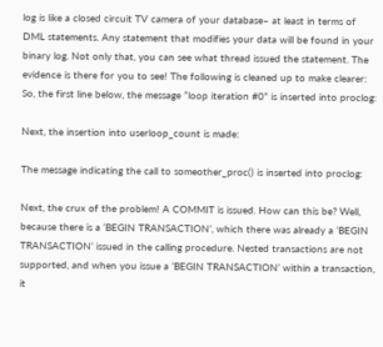log is like a closed circuit TV camera of your database– at least in terms of DML statements. Any statement that modifies your data will be found in your binary log. Not only that, you can see what thread issued the statement. The evidence is there for you to see! The following is cleaned up to make clearer: So, the first line below, the message “loop iteration #0” is inserted into proclog:

Next, the insertion into userloop_count is made:

The message indicating the call to someother_proc() is inserted into proclog:

Next, the crux of the problem! A COMMIT is issued. How can this be? Well, because there is a ‘BEGIN TRANSACTION’, which there was already a ‘BEGIN TRANSACTION’ issued in the calling procedure. Nested transactions are not supported, and when you issue a ‘BEGIN TRANSACTION’ within a transaction, it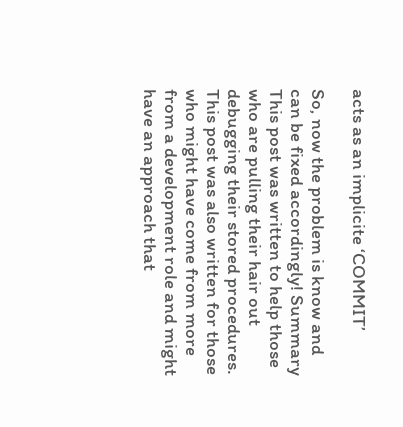acts as an implicite ‘COMMIT’

So, now the problem is know and can be fixed accordingly! Summary This post was written to help those who are pulling their hair out debugging their stored procedures. This post was also written for those who might have come from more from a development role and might have an approach that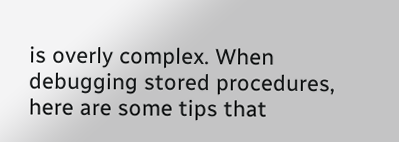is overly complex. When debugging stored procedures, here are some tips that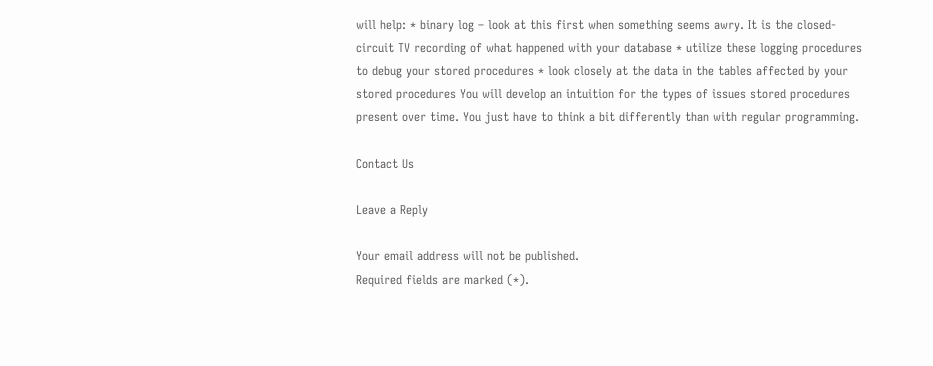will help: * binary log – look at this first when something seems awry. It is the closed-circuit TV recording of what happened with your database * utilize these logging procedures to debug your stored procedures * look closely at the data in the tables affected by your stored procedures You will develop an intuition for the types of issues stored procedures present over time. You just have to think a bit differently than with regular programming.

Contact Us

Leave a Reply

Your email address will not be published.
Required fields are marked (*).